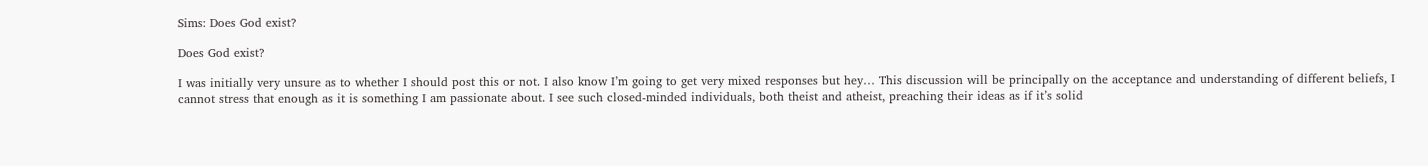Sims: Does God exist?

Does God exist?

I was initially very unsure as to whether I should post this or not. I also know I’m going to get very mixed responses but hey… This discussion will be principally on the acceptance and understanding of different beliefs, I cannot stress that enough as it is something I am passionate about. I see such closed-minded individuals, both theist and atheist, preaching their ideas as if it’s solid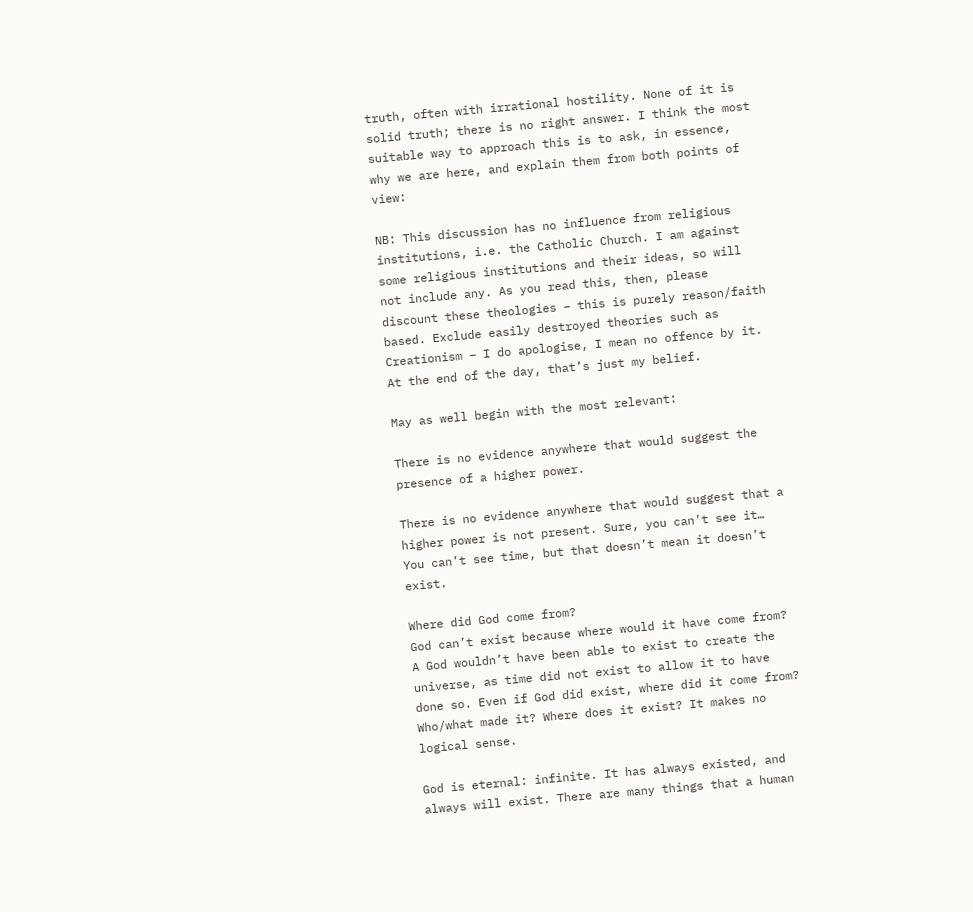truth, often with irrational hostility. None of it is solid truth; there is no right answer. I think the most suitable way to approach this is to ask, in essence, why we are here, and explain them from both points of view:

NB: This discussion has no influence from religious institutions, i.e. the Catholic Church. I am against some religious institutions and their ideas, so will not include any. As you read this, then, please discount these theologies – this is purely reason/faith based. Exclude easily destroyed theories such as Creationism – I do apologise, I mean no offence by it. At the end of the day, that’s just my belief.

May as well begin with the most relevant:

There is no evidence anywhere that would suggest the presence of a higher power.

There is no evidence anywhere that would suggest that a higher power is not present. Sure, you can’t see it… You can’t see time, but that doesn’t mean it doesn’t exist.

Where did God come from?
God can’t exist because where would it have come from? A God wouldn’t have been able to exist to create the universe, as time did not exist to allow it to have done so. Even if God did exist, where did it come from? Who/what made it? Where does it exist? It makes no logical sense.

God is eternal: infinite. It has always existed, and always will exist. There are many things that a human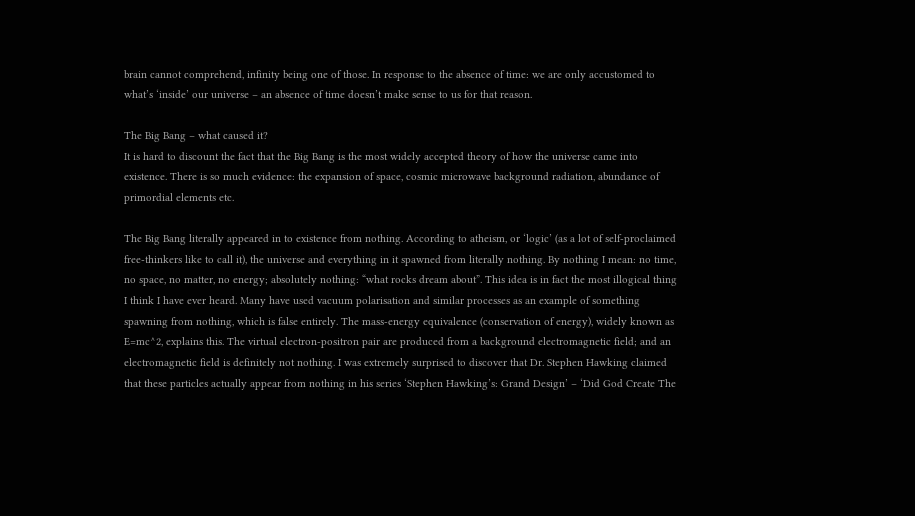brain cannot comprehend, infinity being one of those. In response to the absence of time: we are only accustomed to what’s ‘inside’ our universe – an absence of time doesn’t make sense to us for that reason.

The Big Bang – what caused it?
It is hard to discount the fact that the Big Bang is the most widely accepted theory of how the universe came into existence. There is so much evidence: the expansion of space, cosmic microwave background radiation, abundance of primordial elements etc.

The Big Bang literally appeared in to existence from nothing. According to atheism, or ‘logic’ (as a lot of self-proclaimed free-thinkers like to call it), the universe and everything in it spawned from literally nothing. By nothing I mean: no time, no space, no matter, no energy; absolutely nothing: “what rocks dream about”. This idea is in fact the most illogical thing I think I have ever heard. Many have used vacuum polarisation and similar processes as an example of something spawning from nothing, which is false entirely. The mass-energy equivalence (conservation of energy), widely known as E=mc^2, explains this. The virtual electron-positron pair are produced from a background electromagnetic field; and an electromagnetic field is definitely not nothing. I was extremely surprised to discover that Dr. Stephen Hawking claimed that these particles actually appear from nothing in his series ‘Stephen Hawking’s: Grand Design’ – ‘Did God Create The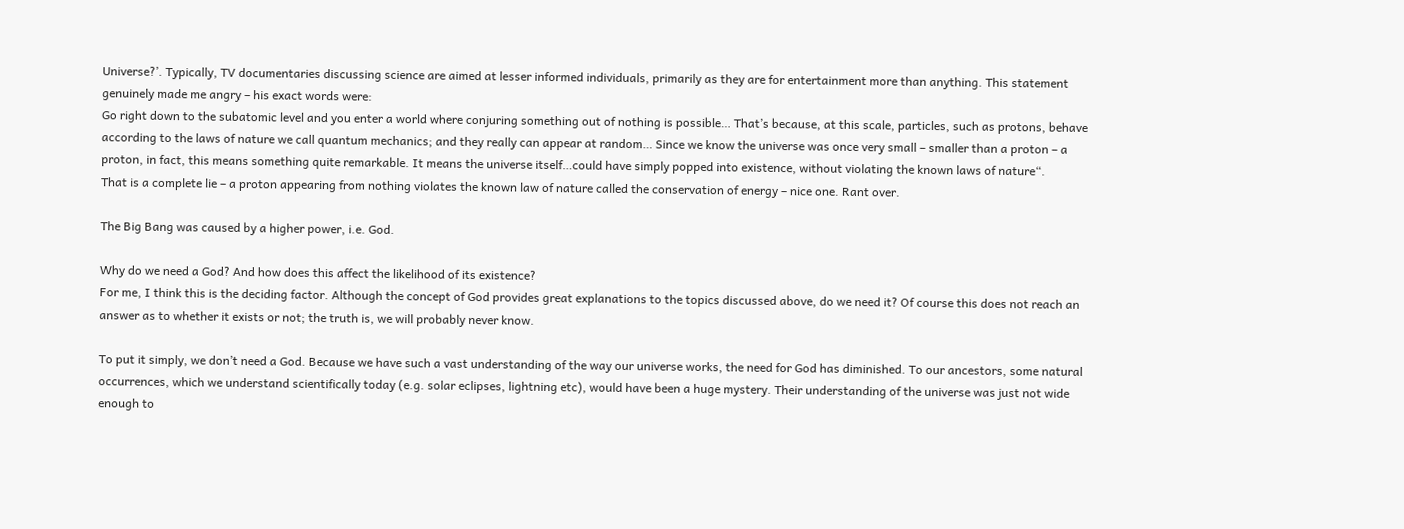Universe?’. Typically, TV documentaries discussing science are aimed at lesser informed individuals, primarily as they are for entertainment more than anything. This statement genuinely made me angry – his exact words were:
Go right down to the subatomic level and you enter a world where conjuring something out of nothing is possible… That’s because, at this scale, particles, such as protons, behave according to the laws of nature we call quantum mechanics; and they really can appear at random… Since we know the universe was once very small – smaller than a proton – a proton, in fact, this means something quite remarkable. It means the universe itself…could have simply popped into existence, without violating the known laws of nature“.
That is a complete lie – a proton appearing from nothing violates the known law of nature called the conservation of energy – nice one. Rant over.

The Big Bang was caused by a higher power, i.e. God.

Why do we need a God? And how does this affect the likelihood of its existence?
For me, I think this is the deciding factor. Although the concept of God provides great explanations to the topics discussed above, do we need it? Of course this does not reach an answer as to whether it exists or not; the truth is, we will probably never know.

To put it simply, we don’t need a God. Because we have such a vast understanding of the way our universe works, the need for God has diminished. To our ancestors, some natural occurrences, which we understand scientifically today (e.g. solar eclipses, lightning etc), would have been a huge mystery. Their understanding of the universe was just not wide enough to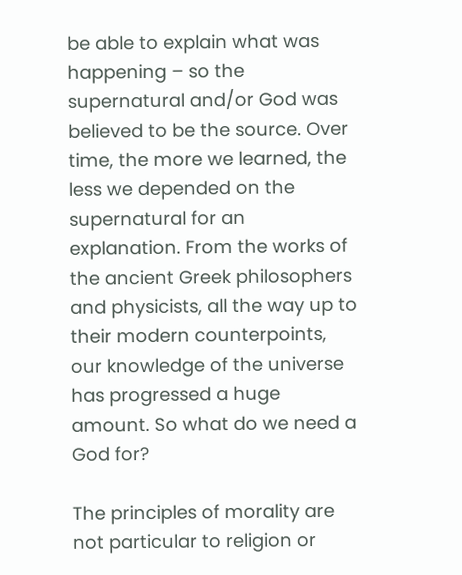be able to explain what was happening – so the supernatural and/or God was believed to be the source. Over time, the more we learned, the less we depended on the supernatural for an explanation. From the works of the ancient Greek philosophers and physicists, all the way up to their modern counterpoints, our knowledge of the universe has progressed a huge amount. So what do we need a God for?

The principles of morality are not particular to religion or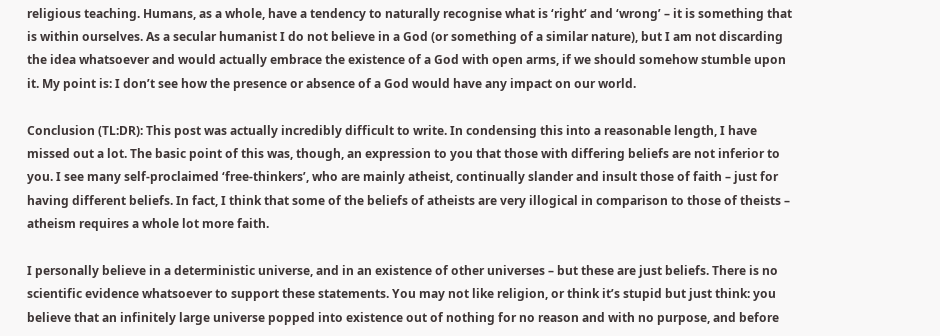religious teaching. Humans, as a whole, have a tendency to naturally recognise what is ‘right’ and ‘wrong’ – it is something that is within ourselves. As a secular humanist I do not believe in a God (or something of a similar nature), but I am not discarding the idea whatsoever and would actually embrace the existence of a God with open arms, if we should somehow stumble upon it. My point is: I don’t see how the presence or absence of a God would have any impact on our world.

Conclusion (TL:DR): This post was actually incredibly difficult to write. In condensing this into a reasonable length, I have missed out a lot. The basic point of this was, though, an expression to you that those with differing beliefs are not inferior to you. I see many self-proclaimed ‘free-thinkers’, who are mainly atheist, continually slander and insult those of faith – just for having different beliefs. In fact, I think that some of the beliefs of atheists are very illogical in comparison to those of theists – atheism requires a whole lot more faith.

I personally believe in a deterministic universe, and in an existence of other universes – but these are just beliefs. There is no scientific evidence whatsoever to support these statements. You may not like religion, or think it’s stupid but just think: you believe that an infinitely large universe popped into existence out of nothing for no reason and with no purpose, and before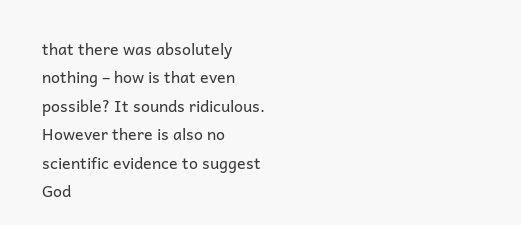that there was absolutely nothing – how is that even possible? It sounds ridiculous. However there is also no scientific evidence to suggest God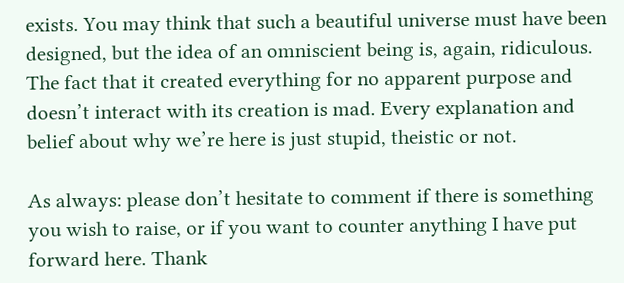exists. You may think that such a beautiful universe must have been designed, but the idea of an omniscient being is, again, ridiculous. The fact that it created everything for no apparent purpose and doesn’t interact with its creation is mad. Every explanation and belief about why we’re here is just stupid, theistic or not.

As always: please don’t hesitate to comment if there is something you wish to raise, or if you want to counter anything I have put forward here. Thank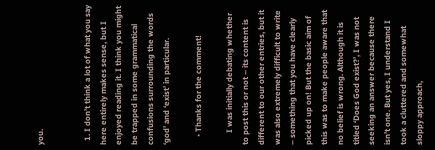you.


  1. I don’t think a lot of what you say here entirely makes sense, but I enjoyed reading it. I think you might be trapped in some grammatical confusions surrounding the words ‘god’ and ‘exist’ in particular.

    • Thanks for the comment!

      I was initially debating whether to post this or not – its content is different to our other entries, but it was also extremely difficult to write – something that you have clearly picked up on! But the basic aim of this was to make people aware that no belief is wrong. Although it is titled ‘Does God exist?’, I was not seeking an answer because there isn’t one. But yes, I understand I took a cluttered and somewhat sloppy approach,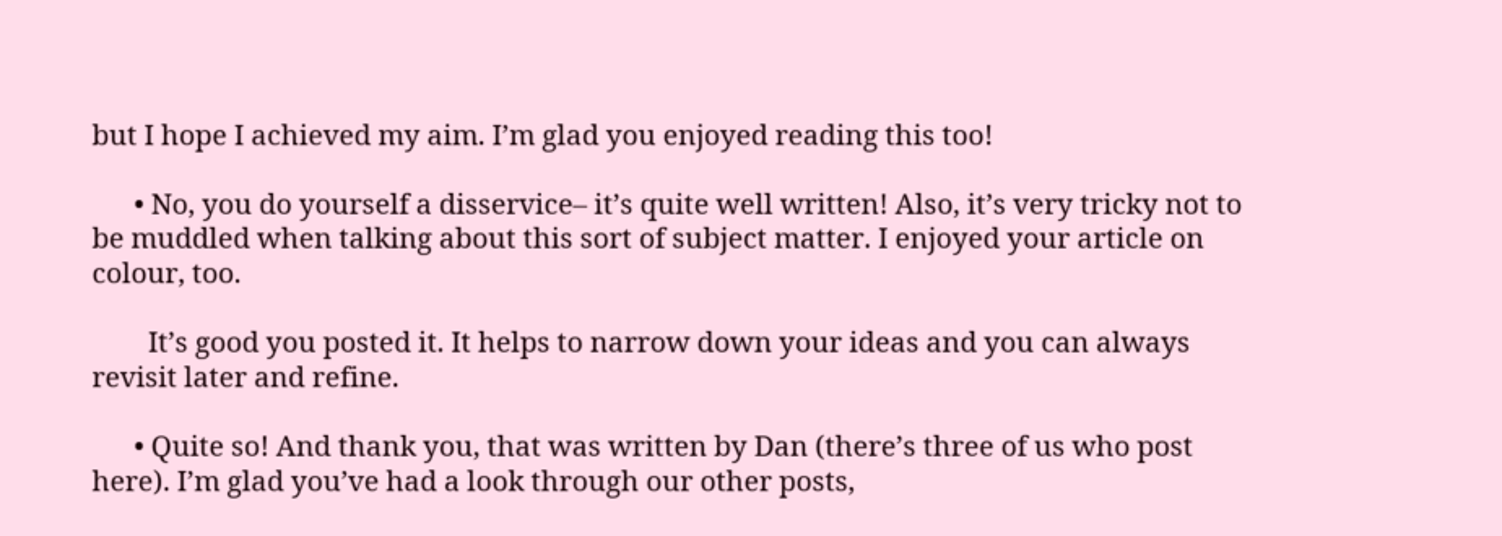but I hope I achieved my aim. I’m glad you enjoyed reading this too!

      • No, you do yourself a disservice– it’s quite well written! Also, it’s very tricky not to be muddled when talking about this sort of subject matter. I enjoyed your article on colour, too.

        It’s good you posted it. It helps to narrow down your ideas and you can always revisit later and refine.

      • Quite so! And thank you, that was written by Dan (there’s three of us who post here). I’m glad you’ve had a look through our other posts,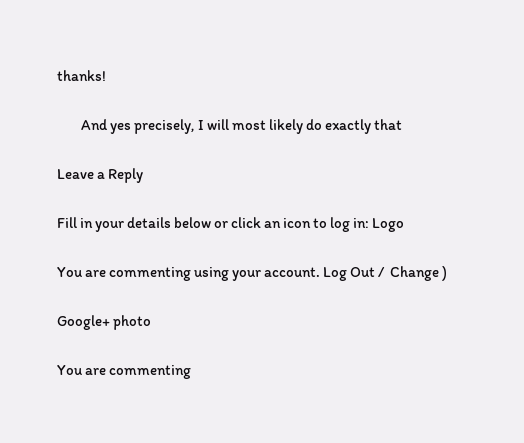thanks!

        And yes precisely, I will most likely do exactly that

Leave a Reply

Fill in your details below or click an icon to log in: Logo

You are commenting using your account. Log Out /  Change )

Google+ photo

You are commenting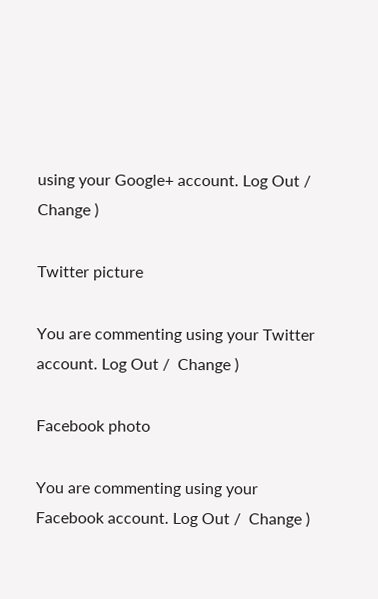using your Google+ account. Log Out /  Change )

Twitter picture

You are commenting using your Twitter account. Log Out /  Change )

Facebook photo

You are commenting using your Facebook account. Log Out /  Change )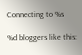Connecting to %s

%d bloggers like this: